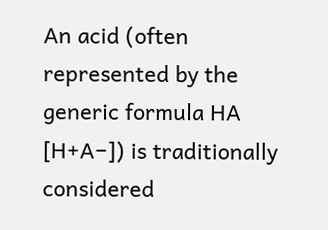An acid (often represented by the generic formula HA [H+A−]) is traditionally considered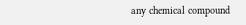any chemical compound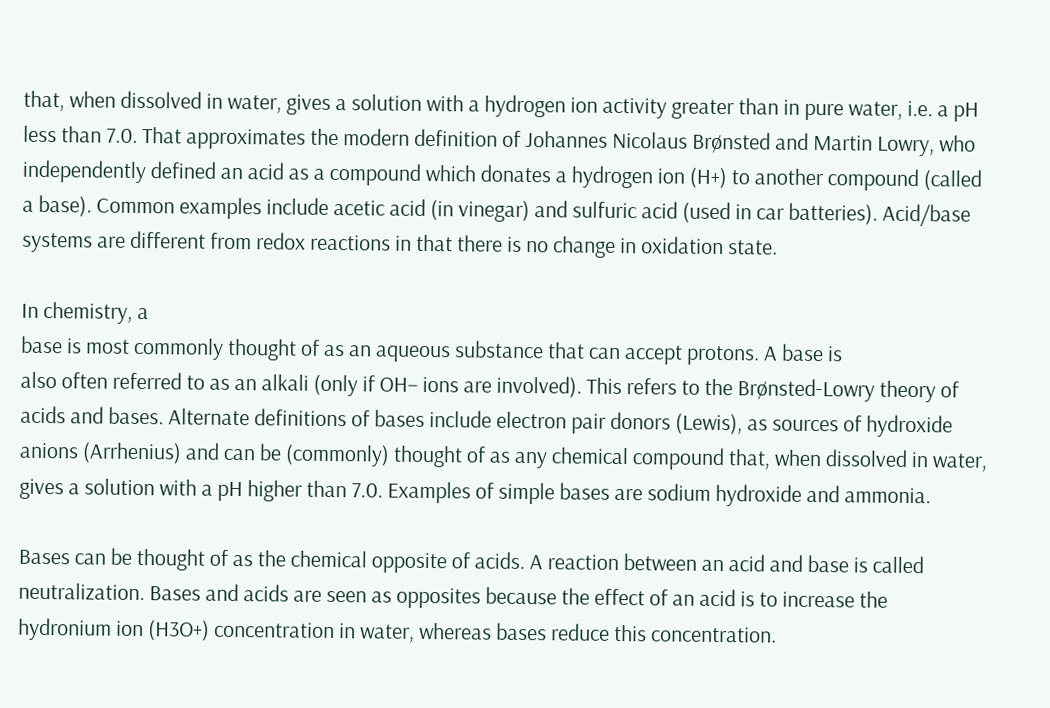that, when dissolved in water, gives a solution with a hydrogen ion activity greater than in pure water, i.e. a pH
less than 7.0. That approximates the modern definition of Johannes Nicolaus Brønsted and Martin Lowry, who
independently defined an acid as a compound which donates a hydrogen ion (H+) to another compound (called
a base). Common examples include acetic acid (in vinegar) and sulfuric acid (used in car batteries). Acid/base
systems are different from redox reactions in that there is no change in oxidation state.

In chemistry, a
base is most commonly thought of as an aqueous substance that can accept protons. A base is
also often referred to as an alkali (only if OH− ions are involved). This refers to the Brønsted-Lowry theory of
acids and bases. Alternate definitions of bases include electron pair donors (Lewis), as sources of hydroxide
anions (Arrhenius) and can be (commonly) thought of as any chemical compound that, when dissolved in water,
gives a solution with a pH higher than 7.0. Examples of simple bases are sodium hydroxide and ammonia.

Bases can be thought of as the chemical opposite of acids. A reaction between an acid and base is called
neutralization. Bases and acids are seen as opposites because the effect of an acid is to increase the
hydronium ion (H3O+) concentration in water, whereas bases reduce this concentration.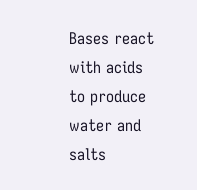Bases react with acids
to produce water and salts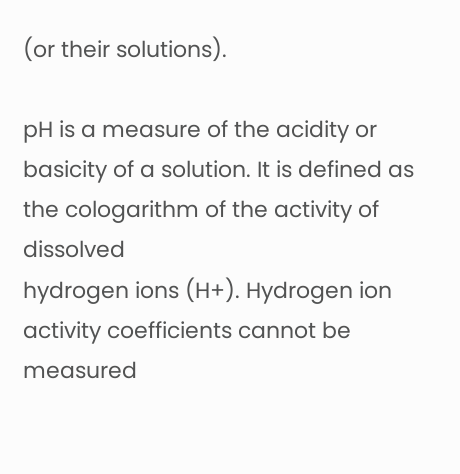(or their solutions).

pH is a measure of the acidity or basicity of a solution. It is defined as the cologarithm of the activity of dissolved
hydrogen ions (H+). Hydrogen ion activity coefficients cannot be measured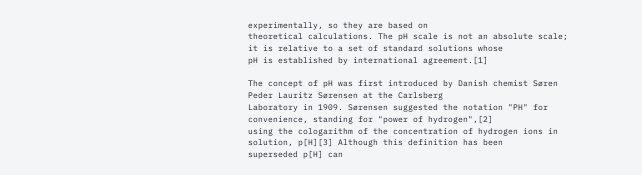experimentally, so they are based on
theoretical calculations. The pH scale is not an absolute scale; it is relative to a set of standard solutions whose
pH is established by international agreement.[1]

The concept of pH was first introduced by Danish chemist Søren Peder Lauritz Sørensen at the Carlsberg
Laboratory in 1909. Sørensen suggested the notation "PH" for convenience, standing for "power of hydrogen",[2]
using the cologarithm of the concentration of hydrogen ions in solution, p[H][3] Although this definition has been
superseded p[H] can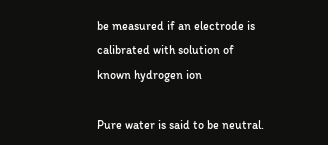be measured if an electrode is calibrated with solution of known hydrogen ion

Pure water is said to be neutral.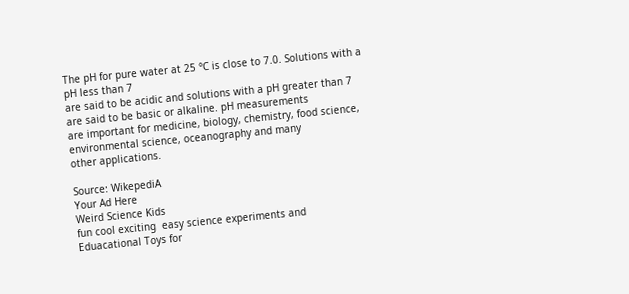The pH for pure water at 25 °C is close to 7.0. Solutions with a pH less than 7
are said to be acidic and solutions with a pH greater than 7 are said to be basic or alkaline. pH measurements
are important for medicine, biology, chemistry, food science, environmental science, oceanography and many
other applications.

Source: WikepediA
Your Ad Here
Weird Science Kids
fun cool exciting  easy science experiments and
Eduacational Toys for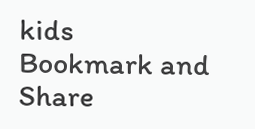kids
Bookmark and Share